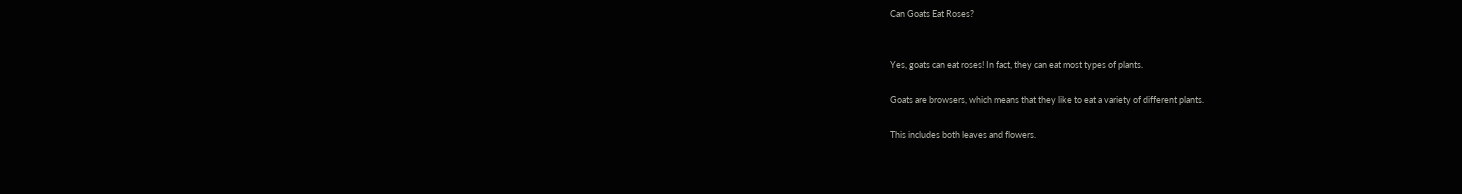Can Goats Eat Roses?


Yes, goats can eat roses! In fact, they can eat most types of plants.

Goats are browsers, which means that they like to eat a variety of different plants.

This includes both leaves and flowers.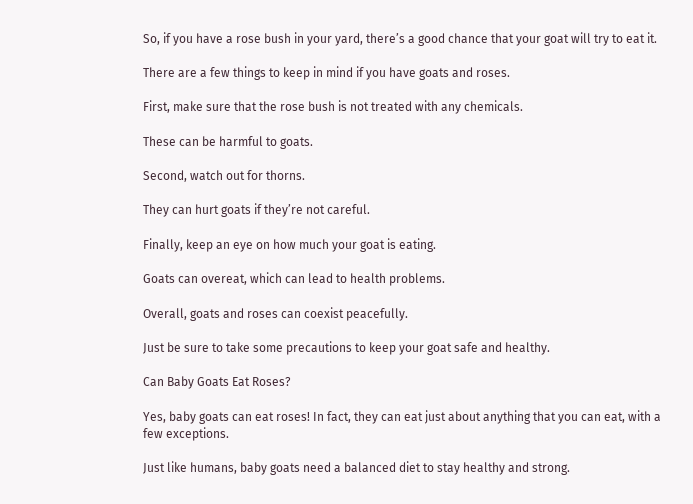So, if you have a rose bush in your yard, there’s a good chance that your goat will try to eat it.

There are a few things to keep in mind if you have goats and roses.

First, make sure that the rose bush is not treated with any chemicals.

These can be harmful to goats.

Second, watch out for thorns.

They can hurt goats if they’re not careful.

Finally, keep an eye on how much your goat is eating.

Goats can overeat, which can lead to health problems.

Overall, goats and roses can coexist peacefully.

Just be sure to take some precautions to keep your goat safe and healthy.

Can Baby Goats Eat Roses?

Yes, baby goats can eat roses! In fact, they can eat just about anything that you can eat, with a few exceptions.

Just like humans, baby goats need a balanced diet to stay healthy and strong.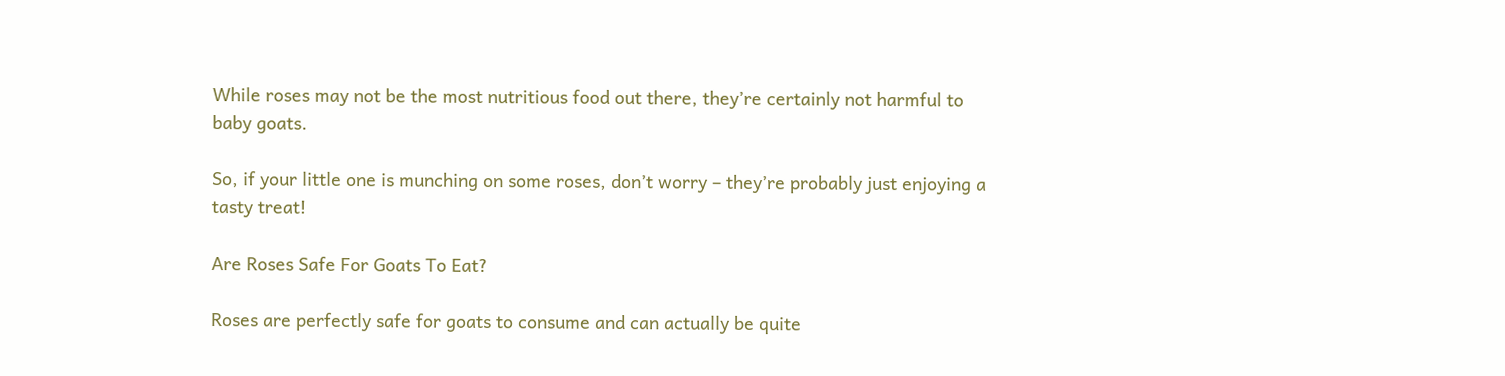While roses may not be the most nutritious food out there, they’re certainly not harmful to baby goats.

So, if your little one is munching on some roses, don’t worry – they’re probably just enjoying a tasty treat!

Are Roses Safe For Goats To Eat?

Roses are perfectly safe for goats to consume and can actually be quite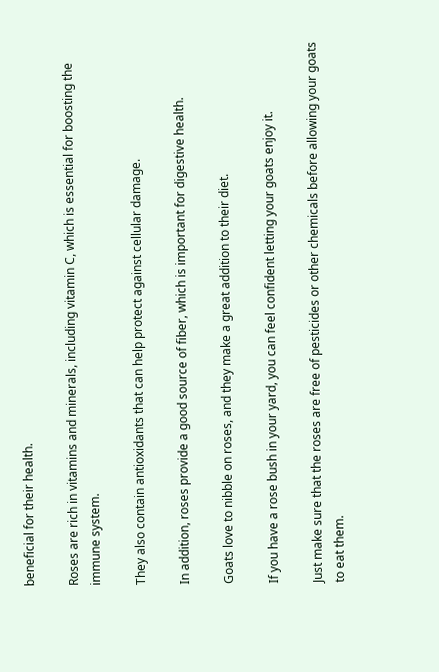beneficial for their health.

Roses are rich in vitamins and minerals, including vitamin C, which is essential for boosting the immune system.

They also contain antioxidants that can help protect against cellular damage.

In addition, roses provide a good source of fiber, which is important for digestive health.

Goats love to nibble on roses, and they make a great addition to their diet.

If you have a rose bush in your yard, you can feel confident letting your goats enjoy it.

Just make sure that the roses are free of pesticides or other chemicals before allowing your goats to eat them.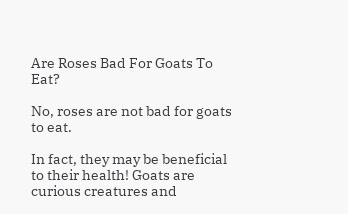Are Roses Bad For Goats To Eat?

No, roses are not bad for goats to eat.

In fact, they may be beneficial to their health! Goats are curious creatures and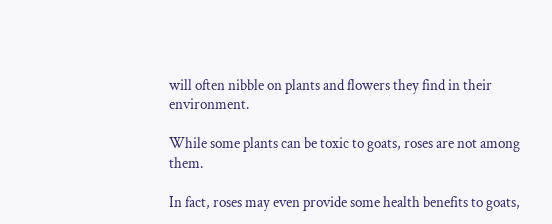will often nibble on plants and flowers they find in their environment.

While some plants can be toxic to goats, roses are not among them.

In fact, roses may even provide some health benefits to goats,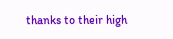thanks to their high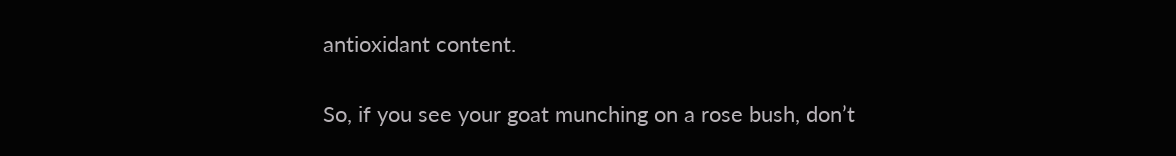antioxidant content.

So, if you see your goat munching on a rose bush, don’t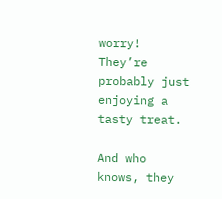worry! They’re probably just enjoying a tasty treat.

And who knows, they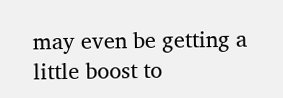may even be getting a little boost to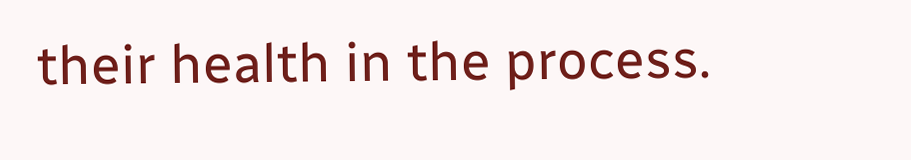their health in the process.